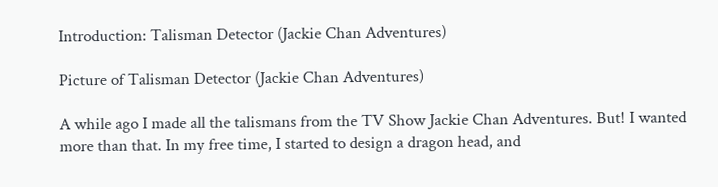Introduction: Talisman Detector (Jackie Chan Adventures)

Picture of Talisman Detector (Jackie Chan Adventures)

A while ago I made all the talismans from the TV Show Jackie Chan Adventures. But! I wanted more than that. In my free time, I started to design a dragon head, and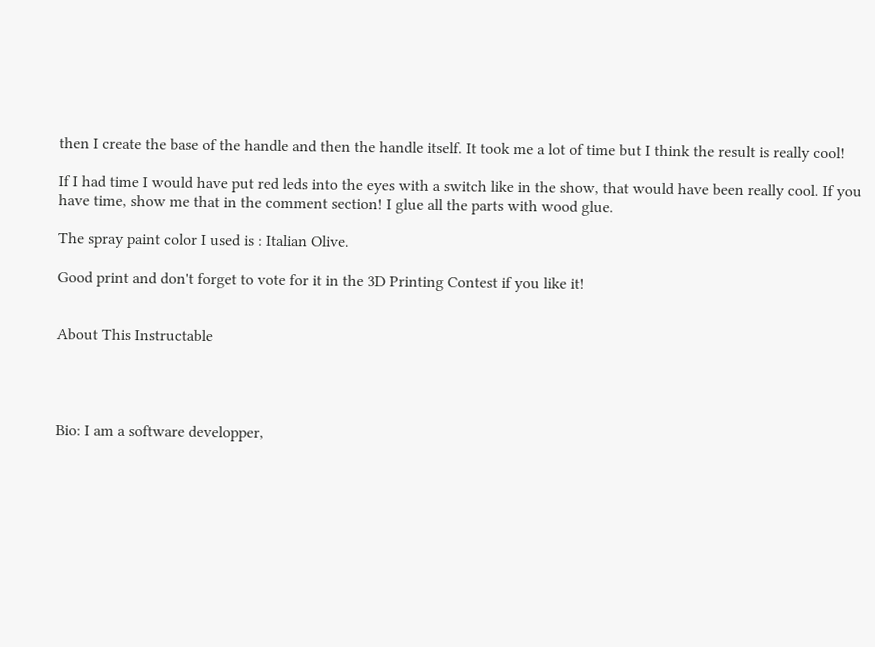then I create the base of the handle and then the handle itself. It took me a lot of time but I think the result is really cool!

If I had time I would have put red leds into the eyes with a switch like in the show, that would have been really cool. If you have time, show me that in the comment section! I glue all the parts with wood glue.

The spray paint color I used is : Italian Olive.

Good print and don't forget to vote for it in the 3D Printing Contest if you like it!


About This Instructable




Bio: I am a software developper,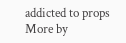addicted to props
More by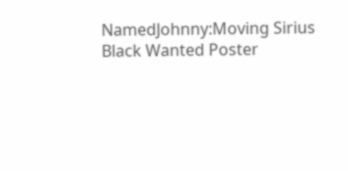NamedJohnny:Moving Sirius Black Wanted Poster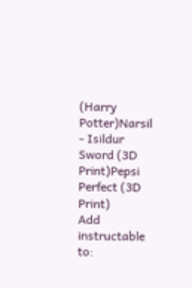(Harry Potter)Narsil - Isildur Sword (3D Print)Pepsi Perfect (3D Print)
Add instructable to: